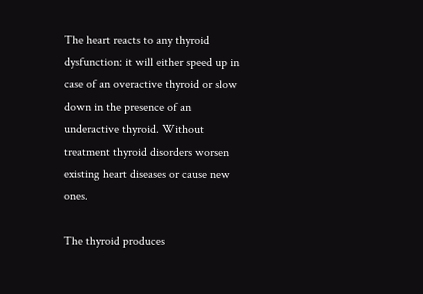The heart reacts to any thyroid dysfunction: it will either speed up in case of an overactive thyroid or slow down in the presence of an underactive thyroid. Without treatment thyroid disorders worsen existing heart diseases or cause new ones.

The thyroid produces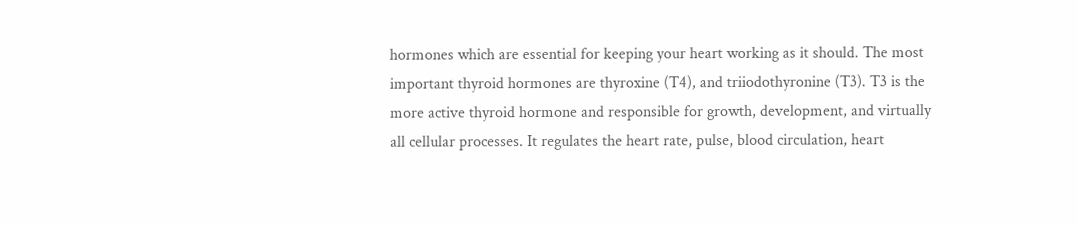hormones which are essential for keeping your heart working as it should. The most important thyroid hormones are thyroxine (T4), and triiodothyronine (T3). T3 is the more active thyroid hormone and responsible for growth, development, and virtually all cellular processes. It regulates the heart rate, pulse, blood circulation, heart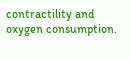contractility and oxygen consumption.